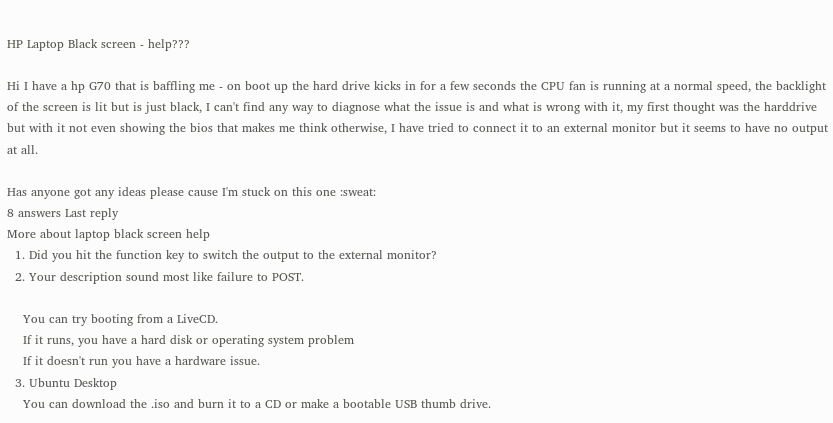HP Laptop Black screen - help???

Hi I have a hp G70 that is baffling me - on boot up the hard drive kicks in for a few seconds the CPU fan is running at a normal speed, the backlight of the screen is lit but is just black, I can't find any way to diagnose what the issue is and what is wrong with it, my first thought was the harddrive but with it not even showing the bios that makes me think otherwise, I have tried to connect it to an external monitor but it seems to have no output at all.

Has anyone got any ideas please cause I'm stuck on this one :sweat:
8 answers Last reply
More about laptop black screen help
  1. Did you hit the function key to switch the output to the external monitor?
  2. Your description sound most like failure to POST.

    You can try booting from a LiveCD.
    If it runs, you have a hard disk or operating system problem
    If it doesn't run you have a hardware issue.
  3. Ubuntu Desktop
    You can download the .iso and burn it to a CD or make a bootable USB thumb drive.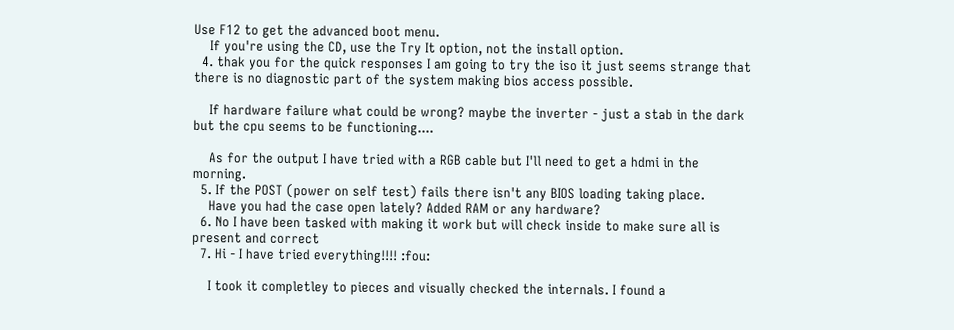Use F12 to get the advanced boot menu.
    If you're using the CD, use the Try It option, not the install option.
  4. thak you for the quick responses I am going to try the iso it just seems strange that there is no diagnostic part of the system making bios access possible.

    If hardware failure what could be wrong? maybe the inverter - just a stab in the dark but the cpu seems to be functioning....

    As for the output I have tried with a RGB cable but I'll need to get a hdmi in the morning.
  5. If the POST (power on self test) fails there isn't any BIOS loading taking place.
    Have you had the case open lately? Added RAM or any hardware?
  6. No I have been tasked with making it work but will check inside to make sure all is present and correct
  7. Hi - I have tried everything!!!! :fou:

    I took it completley to pieces and visually checked the internals. I found a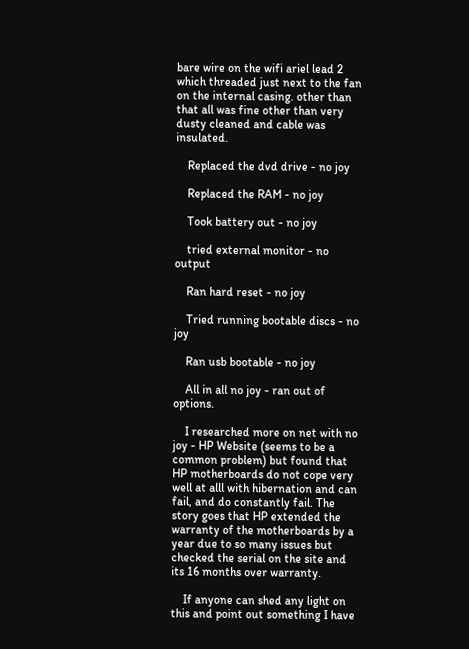bare wire on the wifi ariel lead 2 which threaded just next to the fan on the internal casing. other than that all was fine other than very dusty cleaned and cable was insulated.

    Replaced the dvd drive - no joy

    Replaced the RAM - no joy

    Took battery out - no joy

    tried external monitor - no output

    Ran hard reset - no joy

    Tried running bootable discs - no joy

    Ran usb bootable - no joy

    All in all no joy - ran out of options.

    I researched more on net with no joy - HP Website (seems to be a common problem) but found that HP motherboards do not cope very well at alll with hibernation and can fail, and do constantly fail. The story goes that HP extended the warranty of the motherboards by a year due to so many issues but checked the serial on the site and its 16 months over warranty.

    If anyone can shed any light on this and point out something I have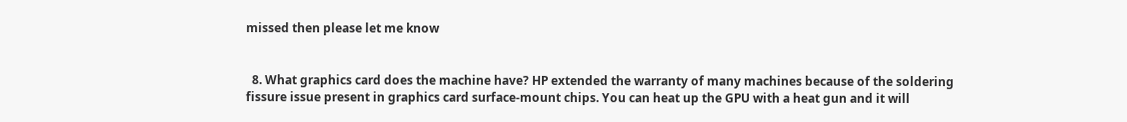missed then please let me know


  8. What graphics card does the machine have? HP extended the warranty of many machines because of the soldering fissure issue present in graphics card surface-mount chips. You can heat up the GPU with a heat gun and it will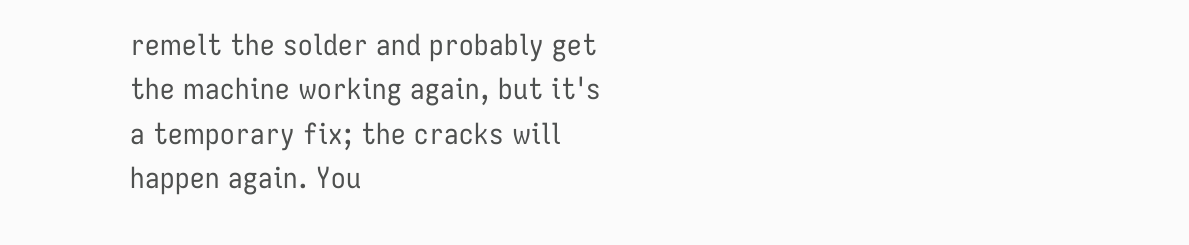remelt the solder and probably get the machine working again, but it's a temporary fix; the cracks will happen again. You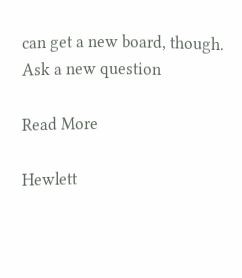can get a new board, though.
Ask a new question

Read More

Hewlett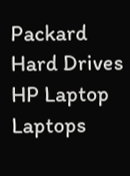Packard Hard Drives HP Laptop Laptops